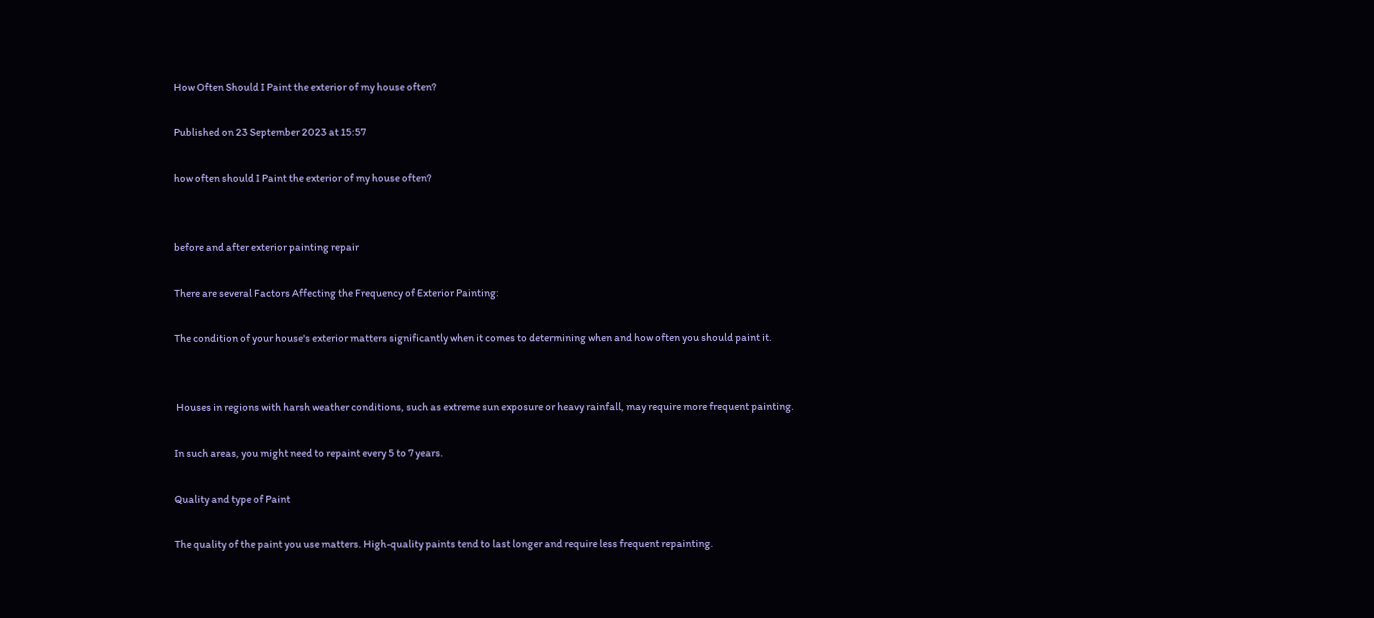How Often Should I Paint the exterior of my house often?

Published on 23 September 2023 at 15:57

how often should I Paint the exterior of my house often?


before and after exterior painting repair

There are several Factors Affecting the Frequency of Exterior Painting:

The condition of your house's exterior matters significantly when it comes to determining when and how often you should paint it.


 Houses in regions with harsh weather conditions, such as extreme sun exposure or heavy rainfall, may require more frequent painting.

In such areas, you might need to repaint every 5 to 7 years.

Quality and type of Paint

The quality of the paint you use matters. High-quality paints tend to last longer and require less frequent repainting.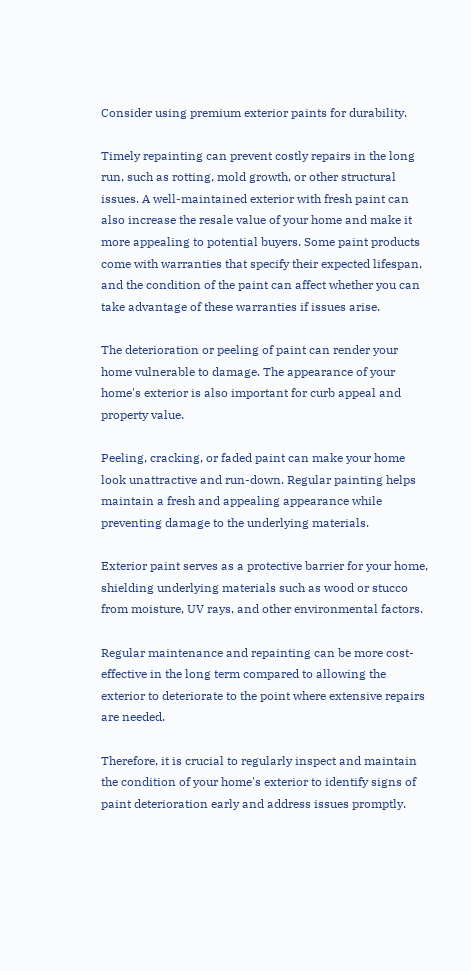Consider using premium exterior paints for durability.

Timely repainting can prevent costly repairs in the long run, such as rotting, mold growth, or other structural issues. A well-maintained exterior with fresh paint can also increase the resale value of your home and make it more appealing to potential buyers. Some paint products come with warranties that specify their expected lifespan, and the condition of the paint can affect whether you can take advantage of these warranties if issues arise.

The deterioration or peeling of paint can render your home vulnerable to damage. The appearance of your home's exterior is also important for curb appeal and property value.

Peeling, cracking, or faded paint can make your home look unattractive and run-down. Regular painting helps maintain a fresh and appealing appearance while preventing damage to the underlying materials.

Exterior paint serves as a protective barrier for your home, shielding underlying materials such as wood or stucco from moisture, UV rays, and other environmental factors.

Regular maintenance and repainting can be more cost-effective in the long term compared to allowing the exterior to deteriorate to the point where extensive repairs are needed.

Therefore, it is crucial to regularly inspect and maintain the condition of your home's exterior to identify signs of paint deterioration early and address issues promptly.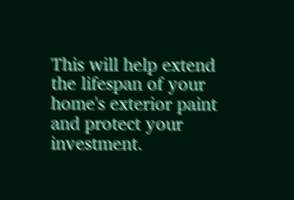This will help extend the lifespan of your home's exterior paint and protect your investment.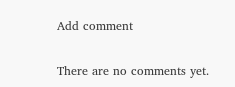Add comment


There are no comments yet.